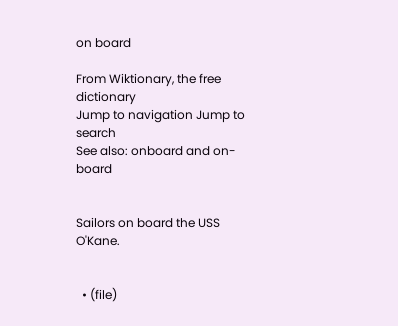on board

From Wiktionary, the free dictionary
Jump to navigation Jump to search
See also: onboard and on-board


Sailors on board the USS O'Kane.


  • (file)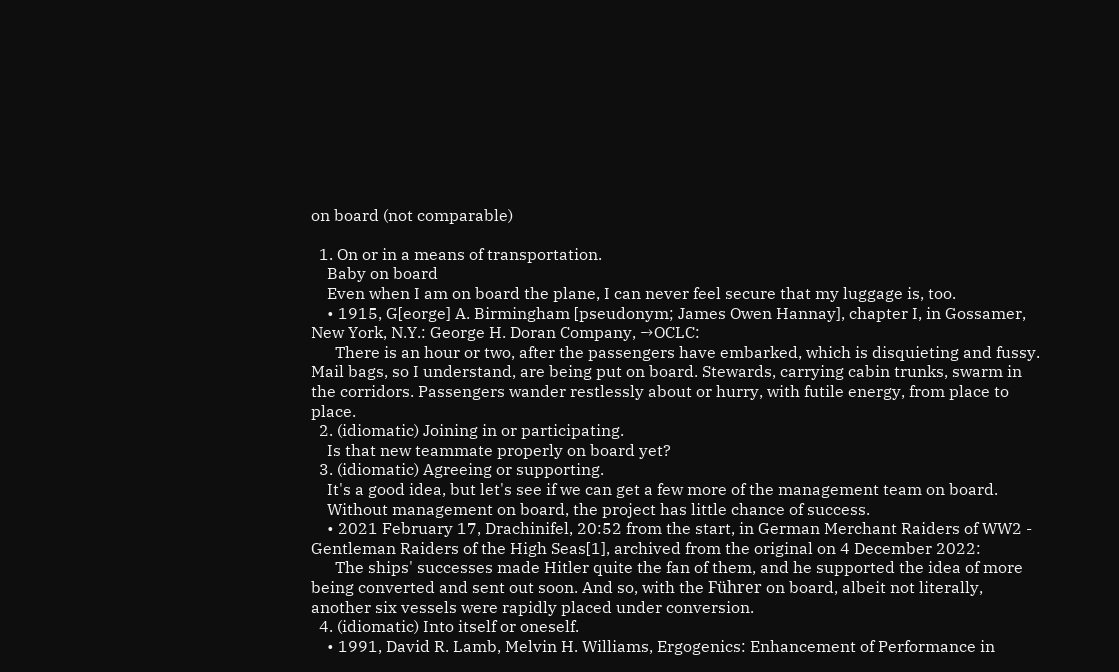on board (not comparable)

  1. On or in a means of transportation.
    Baby on board
    Even when I am on board the plane, I can never feel secure that my luggage is, too.
    • 1915, G[eorge] A. Birmingham [pseudonym; James Owen Hannay], chapter I, in Gossamer, New York, N.Y.: George H. Doran Company, →OCLC:
      There is an hour or two, after the passengers have embarked, which is disquieting and fussy. Mail bags, so I understand, are being put on board. Stewards, carrying cabin trunks, swarm in the corridors. Passengers wander restlessly about or hurry, with futile energy, from place to place.
  2. (idiomatic) Joining in or participating.
    Is that new teammate properly on board yet?
  3. (idiomatic) Agreeing or supporting.
    It's a good idea, but let's see if we can get a few more of the management team on board.
    Without management on board, the project has little chance of success.
    • 2021 February 17, Drachinifel, 20:52 from the start, in German Merchant Raiders of WW2 - Gentleman Raiders of the High Seas[1], archived from the original on 4 December 2022:
      The ships' successes made Hitler quite the fan of them, and he supported the idea of more being converted and sent out soon. And so, with the Führer on board, albeit not literally, another six vessels were rapidly placed under conversion.
  4. (idiomatic) Into itself or oneself.
    • 1991, David R. Lamb, Melvin H. Williams, Ergogenics: Enhancement of Performance in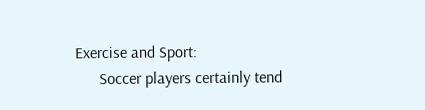Exercise and Sport:
      Soccer players certainly tend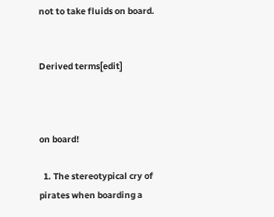not to take fluids on board.


Derived terms[edit]



on board!

  1. The stereotypical cry of pirates when boarding a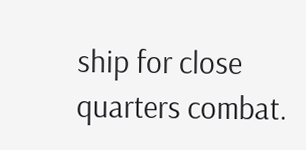ship for close quarters combat.